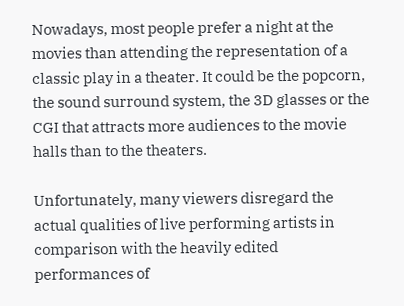Nowadays, most people prefer a night at the movies than attending the representation of a classic play in a theater. It could be the popcorn, the sound surround system, the 3D glasses or the CGI that attracts more audiences to the movie halls than to the theaters.

Unfortunately, many viewers disregard the actual qualities of live performing artists in comparison with the heavily edited performances of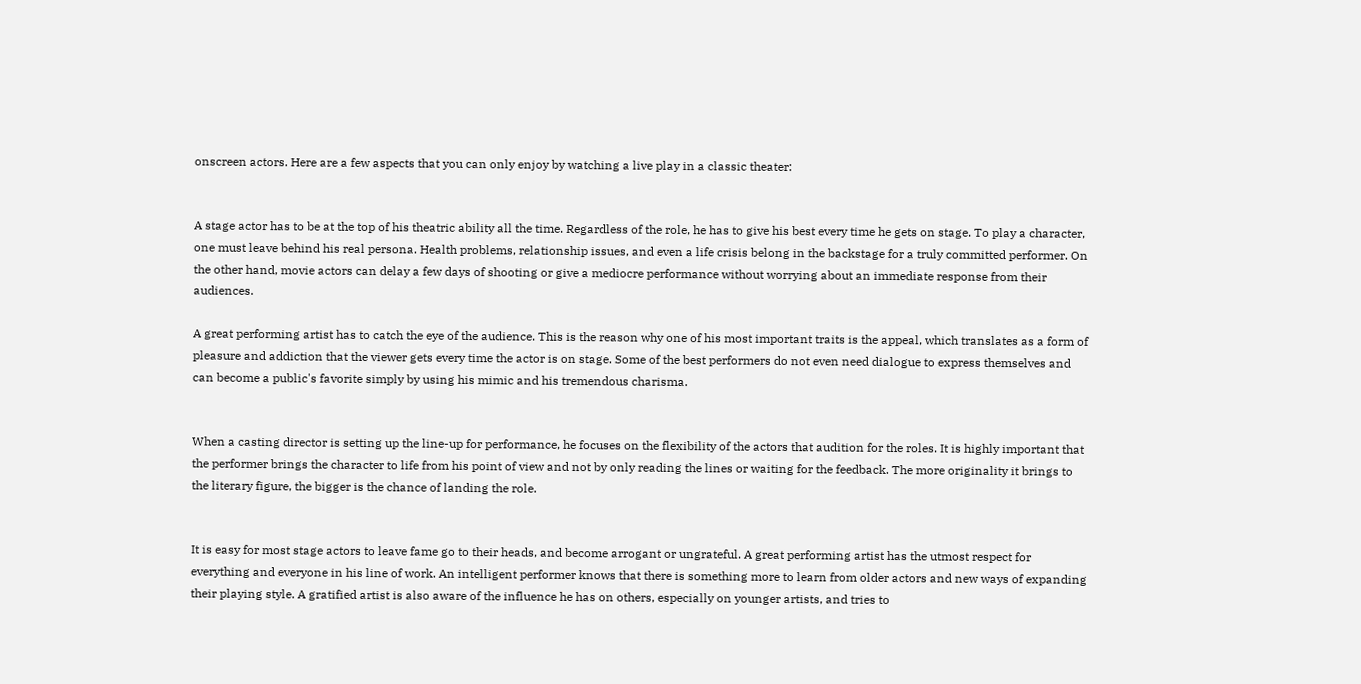onscreen actors. Here are a few aspects that you can only enjoy by watching a live play in a classic theater:


A stage actor has to be at the top of his theatric ability all the time. Regardless of the role, he has to give his best every time he gets on stage. To play a character, one must leave behind his real persona. Health problems, relationship issues, and even a life crisis belong in the backstage for a truly committed performer. On the other hand, movie actors can delay a few days of shooting or give a mediocre performance without worrying about an immediate response from their audiences.

A great performing artist has to catch the eye of the audience. This is the reason why one of his most important traits is the appeal, which translates as a form of pleasure and addiction that the viewer gets every time the actor is on stage. Some of the best performers do not even need dialogue to express themselves and can become a public's favorite simply by using his mimic and his tremendous charisma.


When a casting director is setting up the line-up for performance, he focuses on the flexibility of the actors that audition for the roles. It is highly important that the performer brings the character to life from his point of view and not by only reading the lines or waiting for the feedback. The more originality it brings to the literary figure, the bigger is the chance of landing the role.


It is easy for most stage actors to leave fame go to their heads, and become arrogant or ungrateful. A great performing artist has the utmost respect for everything and everyone in his line of work. An intelligent performer knows that there is something more to learn from older actors and new ways of expanding their playing style. A gratified artist is also aware of the influence he has on others, especially on younger artists, and tries to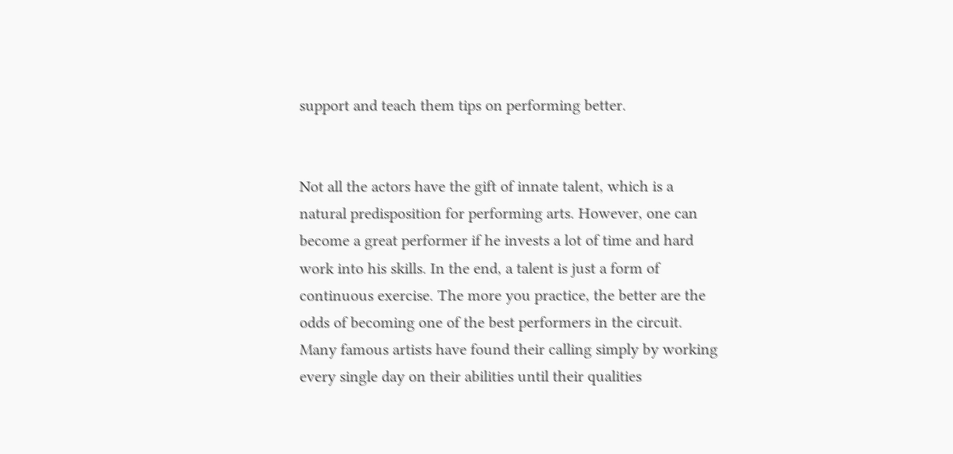support and teach them tips on performing better.


Not all the actors have the gift of innate talent, which is a natural predisposition for performing arts. However, one can become a great performer if he invests a lot of time and hard work into his skills. In the end, a talent is just a form of continuous exercise. The more you practice, the better are the odds of becoming one of the best performers in the circuit. Many famous artists have found their calling simply by working every single day on their abilities until their qualities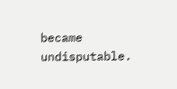became undisputable.